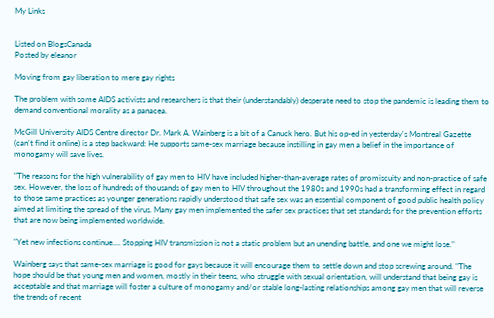My Links


Listed on BlogsCanada
Posted by eleanor

Moving from gay liberation to mere gay rights

The problem with some AIDS activists and researchers is that their (understandably) desperate need to stop the pandemic is leading them to demand conventional morality as a panacea.

McGill University AIDS Centre director Dr. Mark A. Wainberg is a bit of a Canuck hero. But his op-ed in yesterday's Montreal Gazette (can't find it online) is a step backward: He supports same-sex marriage because instilling in gay men a belief in the importance of monogamy will save lives.

"The reasons for the high vulnerability of gay men to HIV have included higher-than-average rates of promiscuity and non-practice of safe sex. However, the loss of hundreds of thousands of gay men to HIV throughout the 1980s and 1990s had a transforming effect in regard to those same practices as younger generations rapidly understood that safe sex was an essential component of good public health policy aimed at limiting the spread of the virus. Many gay men implemented the safer sex practices that set standards for the prevention efforts that are now being implemented worldwide.

"Yet new infections continue.... Stopping HIV transmission is not a static problem but an unending battle, and one we might lose."

Wainberg says that same-sex marriage is good for gays because it will encourage them to settle down and stop screwing around. "The hope should be that young men and women, mostly in their teens, who struggle with sexual orientation, will understand that being gay is acceptable and that marriage will foster a culture of monogamy and/or stable long-lasting relationships among gay men that will reverse the trends of recent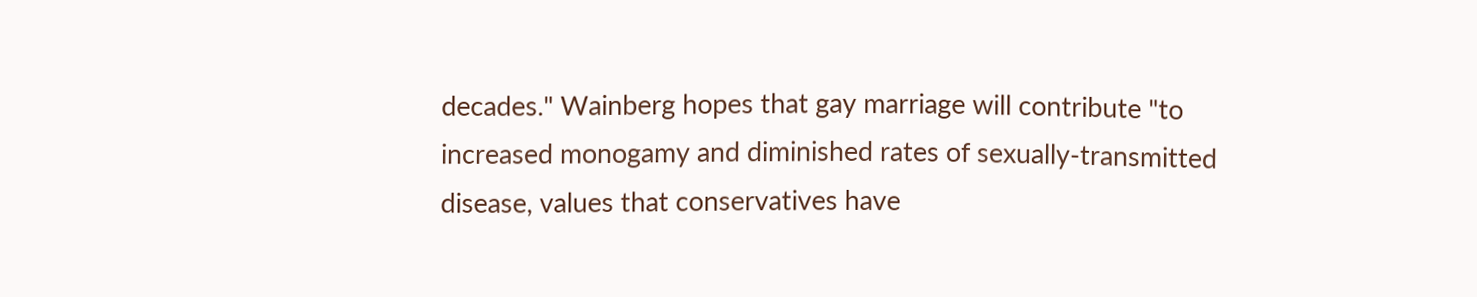decades." Wainberg hopes that gay marriage will contribute "to increased monogamy and diminished rates of sexually-transmitted disease, values that conservatives have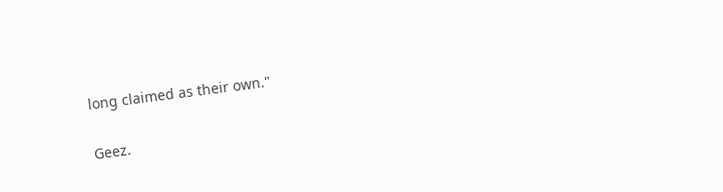long claimed as their own."

Geez.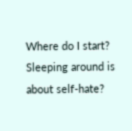Where do I start? Sleeping around is about self-hate?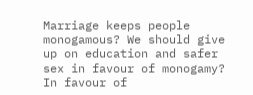Marriage keeps people monogamous? We should give up on education and safer sex in favour of monogamy? In favour of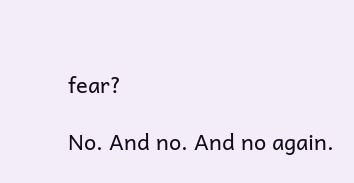fear?

No. And no. And no again.